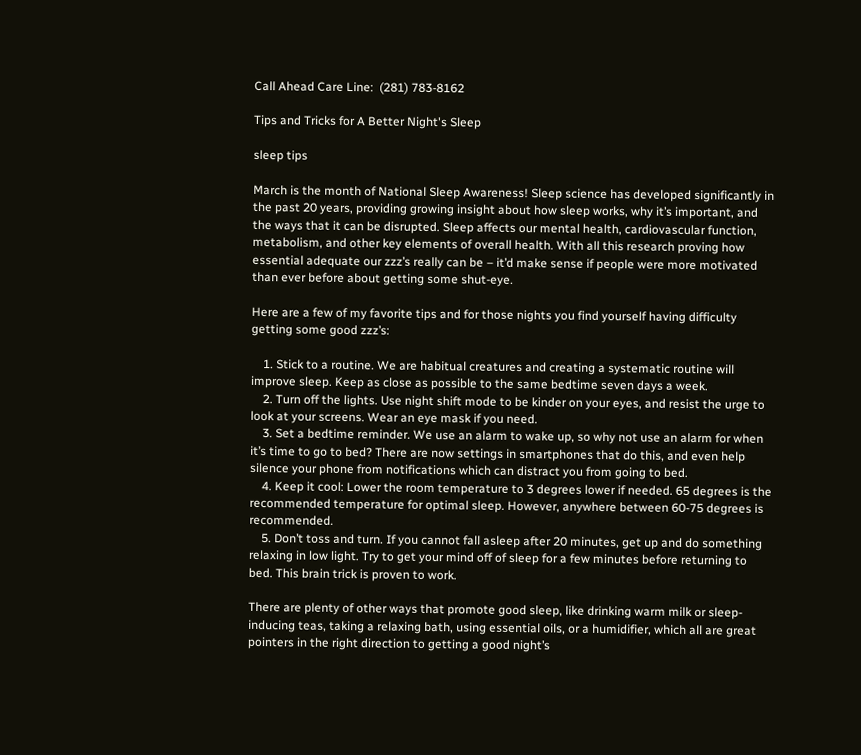Call Ahead Care Line:  (281) 783-8162

Tips and Tricks for A Better Night's Sleep

sleep tips

March is the month of National Sleep Awareness! Sleep science has developed significantly in the past 20 years, providing growing insight about how sleep works, why it’s important, and the ways that it can be disrupted. Sleep affects our mental health, cardiovascular function, metabolism, and other key elements of overall health. With all this research proving how essential adequate our zzz’s really can be – it’d make sense if people were more motivated than ever before about getting some shut-eye.

Here are a few of my favorite tips and for those nights you find yourself having difficulty getting some good zzz’s:

    1. Stick to a routine. We are habitual creatures and creating a systematic routine will improve sleep. Keep as close as possible to the same bedtime seven days a week.
    2. Turn off the lights. Use night shift mode to be kinder on your eyes, and resist the urge to look at your screens. Wear an eye mask if you need.
    3. Set a bedtime reminder. We use an alarm to wake up, so why not use an alarm for when it’s time to go to bed? There are now settings in smartphones that do this, and even help silence your phone from notifications which can distract you from going to bed.
    4. Keep it cool: Lower the room temperature to 3 degrees lower if needed. 65 degrees is the recommended temperature for optimal sleep. However, anywhere between 60-75 degrees is recommended.
    5. Don’t toss and turn. If you cannot fall asleep after 20 minutes, get up and do something relaxing in low light. Try to get your mind off of sleep for a few minutes before returning to bed. This brain trick is proven to work.

There are plenty of other ways that promote good sleep, like drinking warm milk or sleep-inducing teas, taking a relaxing bath, using essential oils, or a humidifier, which all are great pointers in the right direction to getting a good night’s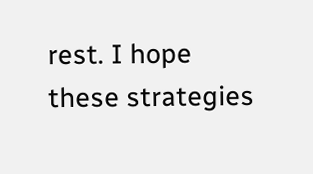rest. I hope these strategies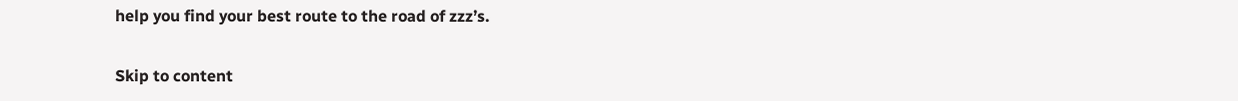help you find your best route to the road of zzz’s.

Skip to content